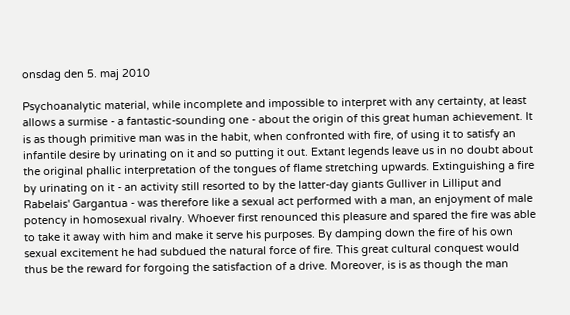onsdag den 5. maj 2010

Psychoanalytic material, while incomplete and impossible to interpret with any certainty, at least allows a surmise - a fantastic-sounding one - about the origin of this great human achievement. It is as though primitive man was in the habit, when confronted with fire, of using it to satisfy an infantile desire by urinating on it and so putting it out. Extant legends leave us in no doubt about the original phallic interpretation of the tongues of flame stretching upwards. Extinguishing a fire by urinating on it - an activity still resorted to by the latter-day giants Gulliver in Lilliput and Rabelais' Gargantua - was therefore like a sexual act performed with a man, an enjoyment of male potency in homosexual rivalry. Whoever first renounced this pleasure and spared the fire was able to take it away with him and make it serve his purposes. By damping down the fire of his own sexual excitement he had subdued the natural force of fire. This great cultural conquest would thus be the reward for forgoing the satisfaction of a drive. Moreover, is is as though the man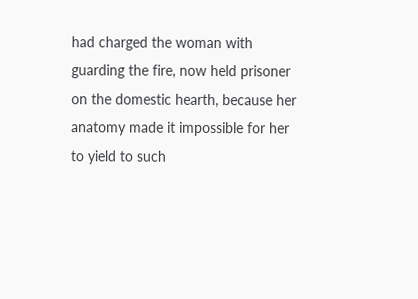had charged the woman with guarding the fire, now held prisoner on the domestic hearth, because her anatomy made it impossible for her to yield to such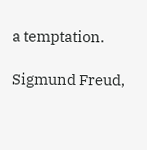a temptation.

Sigmund Freud,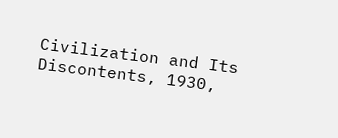Civilization and Its Discontents, 1930,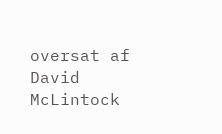oversat af David McLintock